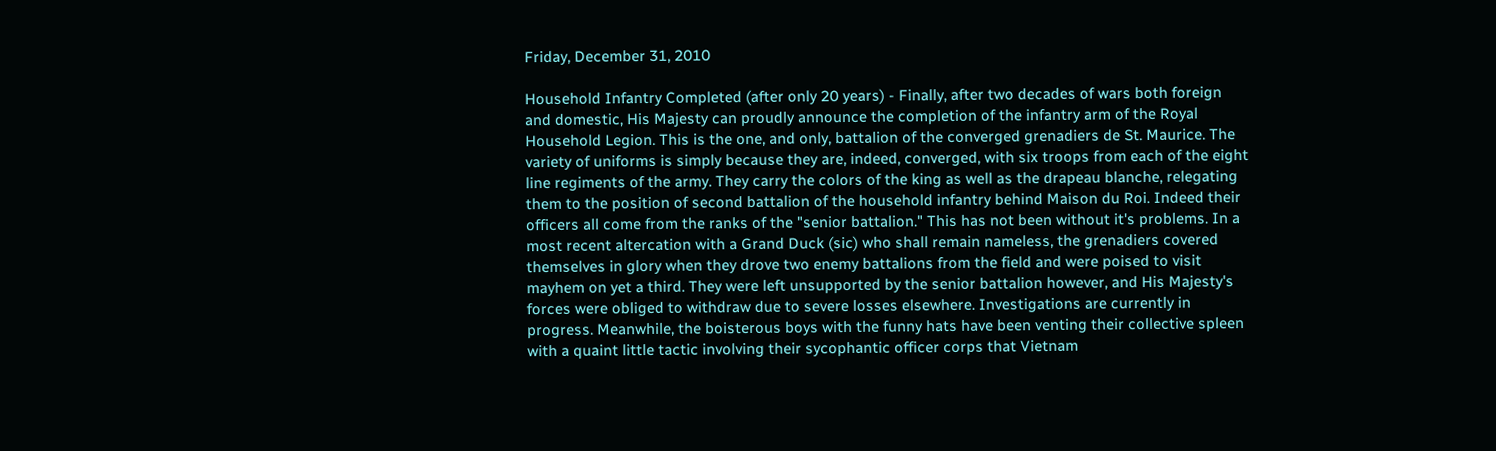Friday, December 31, 2010

Household Infantry Completed (after only 20 years) - Finally, after two decades of wars both foreign and domestic, His Majesty can proudly announce the completion of the infantry arm of the Royal Household Legion. This is the one, and only, battalion of the converged grenadiers de St. Maurice. The variety of uniforms is simply because they are, indeed, converged, with six troops from each of the eight line regiments of the army. They carry the colors of the king as well as the drapeau blanche, relegating them to the position of second battalion of the household infantry behind Maison du Roi. Indeed their officers all come from the ranks of the "senior battalion." This has not been without it's problems. In a most recent altercation with a Grand Duck (sic) who shall remain nameless, the grenadiers covered themselves in glory when they drove two enemy battalions from the field and were poised to visit mayhem on yet a third. They were left unsupported by the senior battalion however, and His Majesty's forces were obliged to withdraw due to severe losses elsewhere. Investigations are currently in progress. Meanwhile, the boisterous boys with the funny hats have been venting their collective spleen with a quaint little tactic involving their sycophantic officer corps that Vietnam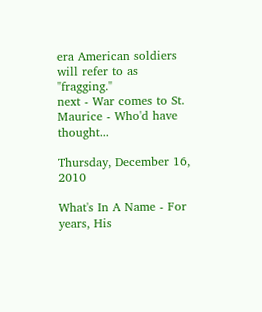era American soldiers will refer to as "fragging."
next - War comes to St. Maurice - Who'd have thought...

Thursday, December 16, 2010

What's In A Name - For years, His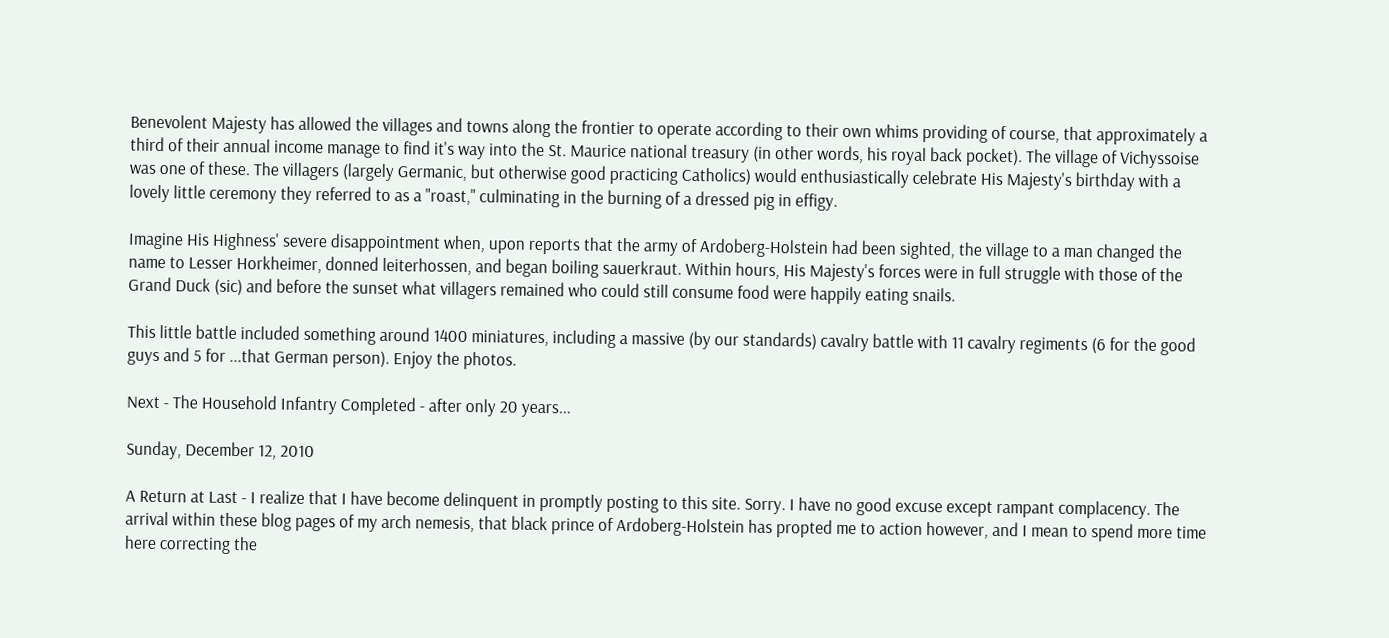Benevolent Majesty has allowed the villages and towns along the frontier to operate according to their own whims providing of course, that approximately a third of their annual income manage to find it's way into the St. Maurice national treasury (in other words, his royal back pocket). The village of Vichyssoise was one of these. The villagers (largely Germanic, but otherwise good practicing Catholics) would enthusiastically celebrate His Majesty's birthday with a lovely little ceremony they referred to as a "roast," culminating in the burning of a dressed pig in effigy.

Imagine His Highness' severe disappointment when, upon reports that the army of Ardoberg-Holstein had been sighted, the village to a man changed the name to Lesser Horkheimer, donned leiterhossen, and began boiling sauerkraut. Within hours, His Majesty's forces were in full struggle with those of the Grand Duck (sic) and before the sunset what villagers remained who could still consume food were happily eating snails.

This little battle included something around 1400 miniatures, including a massive (by our standards) cavalry battle with 11 cavalry regiments (6 for the good guys and 5 for ...that German person). Enjoy the photos.

Next - The Household Infantry Completed - after only 20 years...

Sunday, December 12, 2010

A Return at Last - I realize that I have become delinquent in promptly posting to this site. Sorry. I have no good excuse except rampant complacency. The arrival within these blog pages of my arch nemesis, that black prince of Ardoberg-Holstein has propted me to action however, and I mean to spend more time here correcting the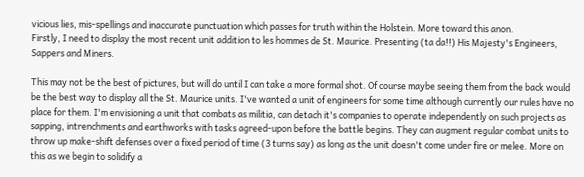vicious lies, mis-spellings and inaccurate punctuation which passes for truth within the Holstein. More toward this anon.
Firstly, I need to display the most recent unit addition to les hommes de St. Maurice. Presenting (ta da!!) His Majesty's Engineers, Sappers and Miners.

This may not be the best of pictures, but will do until I can take a more formal shot. Of course maybe seeing them from the back would be the best way to display all the St. Maurice units. I've wanted a unit of engineers for some time although currently our rules have no place for them. I'm envisioning a unit that combats as militia, can detach it's companies to operate independently on such projects as sapping, intrenchments and earthworks with tasks agreed-upon before the battle begins. They can augment regular combat units to throw up make-shift defenses over a fixed period of time (3 turns say) as long as the unit doesn't come under fire or melee. More on this as we begin to solidify a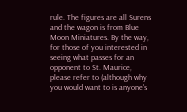rule. The figures are all Surens and the wagon is from Blue Moon Miniatures. By the way, for those of you interested in seeing what passes for an opponent to St. Maurice, please refer to (although why you would want to is anyone's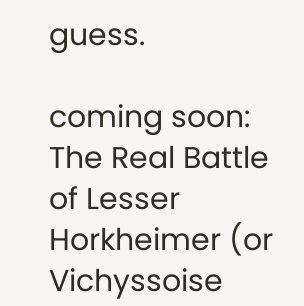guess.

coming soon: The Real Battle of Lesser Horkheimer (or Vichyssoise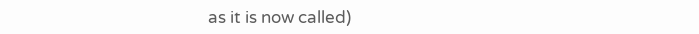as it is now called)